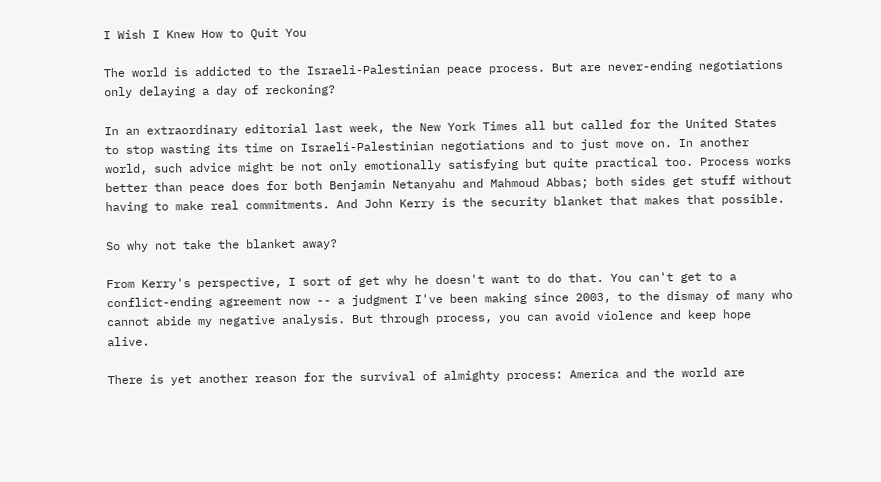I Wish I Knew How to Quit You

The world is addicted to the Israeli-Palestinian peace process. But are never-ending negotiations only delaying a day of reckoning?

In an extraordinary editorial last week, the New York Times all but called for the United States to stop wasting its time on Israeli-Palestinian negotiations and to just move on. In another world, such advice might be not only emotionally satisfying but quite practical too. Process works better than peace does for both Benjamin Netanyahu and Mahmoud Abbas; both sides get stuff without having to make real commitments. And John Kerry is the security blanket that makes that possible.

So why not take the blanket away?

From Kerry's perspective, I sort of get why he doesn't want to do that. You can't get to a conflict-ending agreement now -- a judgment I've been making since 2003, to the dismay of many who cannot abide my negative analysis. But through process, you can avoid violence and keep hope alive.

There is yet another reason for the survival of almighty process: America and the world are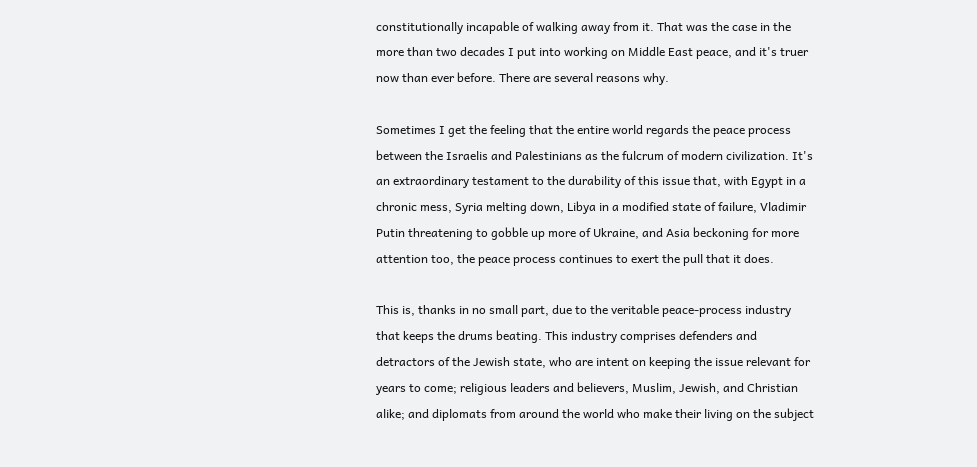constitutionally incapable of walking away from it. That was the case in the more than two decades I put into working on Middle East peace, and it's truer now than ever before. There are several reasons why.

Sometimes I get the feeling that the entire world regards the peace process between the Israelis and Palestinians as the fulcrum of modern civilization. It's an extraordinary testament to the durability of this issue that, with Egypt in a chronic mess, Syria melting down, Libya in a modified state of failure, Vladimir Putin threatening to gobble up more of Ukraine, and Asia beckoning for more attention too, the peace process continues to exert the pull that it does.

This is, thanks in no small part, due to the veritable peace-process industry that keeps the drums beating. This industry comprises defenders and detractors of the Jewish state, who are intent on keeping the issue relevant for years to come; religious leaders and believers, Muslim, Jewish, and Christian alike; and diplomats from around the world who make their living on the subject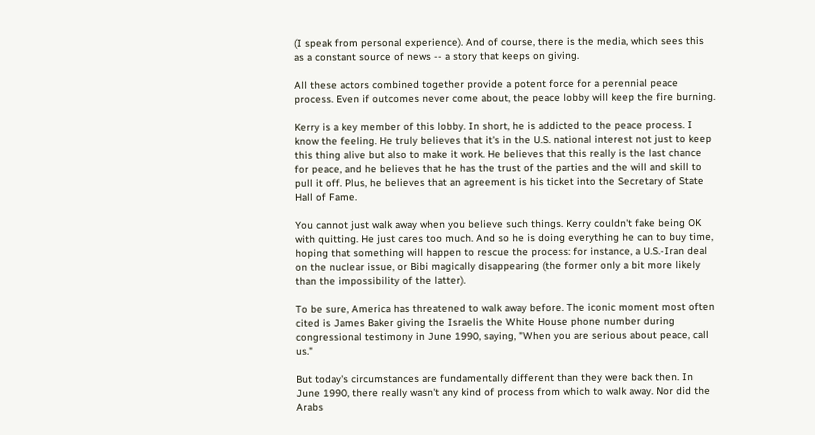(I speak from personal experience). And of course, there is the media, which sees this as a constant source of news -- a story that keeps on giving.

All these actors combined together provide a potent force for a perennial peace process. Even if outcomes never come about, the peace lobby will keep the fire burning.

Kerry is a key member of this lobby. In short, he is addicted to the peace process. I know the feeling. He truly believes that it's in the U.S. national interest not just to keep this thing alive but also to make it work. He believes that this really is the last chance for peace, and he believes that he has the trust of the parties and the will and skill to pull it off. Plus, he believes that an agreement is his ticket into the Secretary of State Hall of Fame.

You cannot just walk away when you believe such things. Kerry couldn't fake being OK with quitting. He just cares too much. And so he is doing everything he can to buy time, hoping that something will happen to rescue the process: for instance, a U.S.-Iran deal on the nuclear issue, or Bibi magically disappearing (the former only a bit more likely than the impossibility of the latter).

To be sure, America has threatened to walk away before. The iconic moment most often cited is James Baker giving the Israelis the White House phone number during congressional testimony in June 1990, saying, "When you are serious about peace, call us."

But today's circumstances are fundamentally different than they were back then. In June 1990, there really wasn't any kind of process from which to walk away. Nor did the Arabs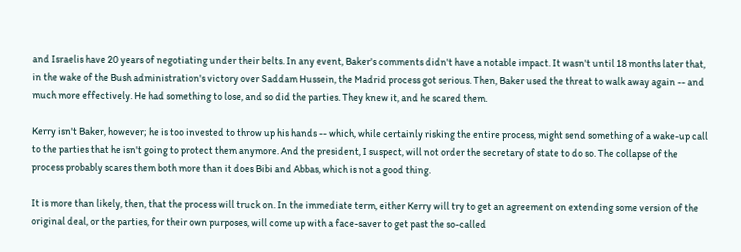and Israelis have 20 years of negotiating under their belts. In any event, Baker's comments didn't have a notable impact. It wasn't until 18 months later that, in the wake of the Bush administration's victory over Saddam Hussein, the Madrid process got serious. Then, Baker used the threat to walk away again -- and much more effectively. He had something to lose, and so did the parties. They knew it, and he scared them.

Kerry isn't Baker, however; he is too invested to throw up his hands -- which, while certainly risking the entire process, might send something of a wake-up call to the parties that he isn't going to protect them anymore. And the president, I suspect, will not order the secretary of state to do so. The collapse of the process probably scares them both more than it does Bibi and Abbas, which is not a good thing.

It is more than likely, then, that the process will truck on. In the immediate term, either Kerry will try to get an agreement on extending some version of the original deal, or the parties, for their own purposes, will come up with a face-saver to get past the so-called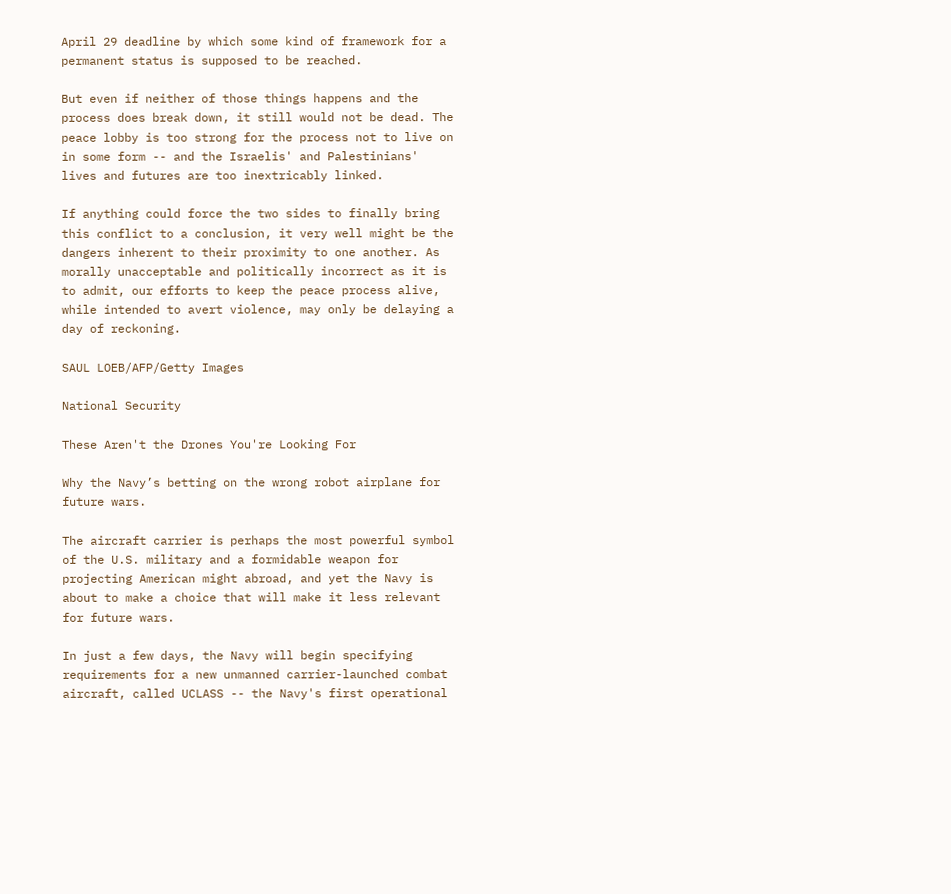April 29 deadline by which some kind of framework for a permanent status is supposed to be reached.

But even if neither of those things happens and the process does break down, it still would not be dead. The peace lobby is too strong for the process not to live on in some form -- and the Israelis' and Palestinians' lives and futures are too inextricably linked.

If anything could force the two sides to finally bring this conflict to a conclusion, it very well might be the dangers inherent to their proximity to one another. As morally unacceptable and politically incorrect as it is to admit, our efforts to keep the peace process alive, while intended to avert violence, may only be delaying a day of reckoning.

SAUL LOEB/AFP/Getty Images

National Security

These Aren't the Drones You're Looking For

Why the Navy’s betting on the wrong robot airplane for future wars.

The aircraft carrier is perhaps the most powerful symbol of the U.S. military and a formidable weapon for projecting American might abroad, and yet the Navy is about to make a choice that will make it less relevant for future wars.

In just a few days, the Navy will begin specifying requirements for a new unmanned carrier-launched combat aircraft, called UCLASS -- the Navy's first operational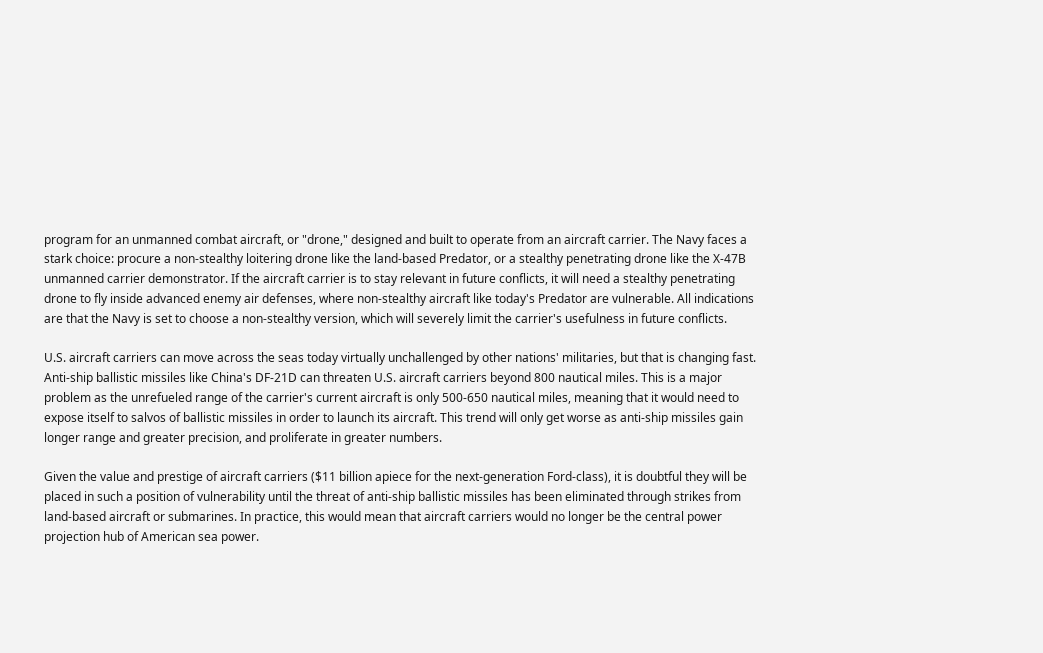program for an unmanned combat aircraft, or "drone," designed and built to operate from an aircraft carrier. The Navy faces a stark choice: procure a non-stealthy loitering drone like the land-based Predator, or a stealthy penetrating drone like the X-47B unmanned carrier demonstrator. If the aircraft carrier is to stay relevant in future conflicts, it will need a stealthy penetrating drone to fly inside advanced enemy air defenses, where non-stealthy aircraft like today's Predator are vulnerable. All indications are that the Navy is set to choose a non-stealthy version, which will severely limit the carrier's usefulness in future conflicts.

U.S. aircraft carriers can move across the seas today virtually unchallenged by other nations' militaries, but that is changing fast. Anti-ship ballistic missiles like China's DF-21D can threaten U.S. aircraft carriers beyond 800 nautical miles. This is a major problem as the unrefueled range of the carrier's current aircraft is only 500-650 nautical miles, meaning that it would need to expose itself to salvos of ballistic missiles in order to launch its aircraft. This trend will only get worse as anti-ship missiles gain longer range and greater precision, and proliferate in greater numbers.

Given the value and prestige of aircraft carriers ($11 billion apiece for the next-generation Ford-class), it is doubtful they will be placed in such a position of vulnerability until the threat of anti-ship ballistic missiles has been eliminated through strikes from land-based aircraft or submarines. In practice, this would mean that aircraft carriers would no longer be the central power projection hub of American sea power.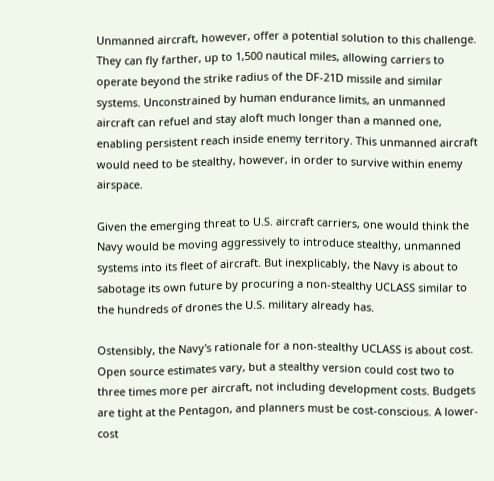Unmanned aircraft, however, offer a potential solution to this challenge. They can fly farther, up to 1,500 nautical miles, allowing carriers to operate beyond the strike radius of the DF-21D missile and similar systems. Unconstrained by human endurance limits, an unmanned aircraft can refuel and stay aloft much longer than a manned one, enabling persistent reach inside enemy territory. This unmanned aircraft would need to be stealthy, however, in order to survive within enemy airspace.

Given the emerging threat to U.S. aircraft carriers, one would think the Navy would be moving aggressively to introduce stealthy, unmanned systems into its fleet of aircraft. But inexplicably, the Navy is about to sabotage its own future by procuring a non-stealthy UCLASS similar to the hundreds of drones the U.S. military already has.

Ostensibly, the Navy's rationale for a non-stealthy UCLASS is about cost. Open source estimates vary, but a stealthy version could cost two to three times more per aircraft, not including development costs. Budgets are tight at the Pentagon, and planners must be cost-conscious. A lower-cost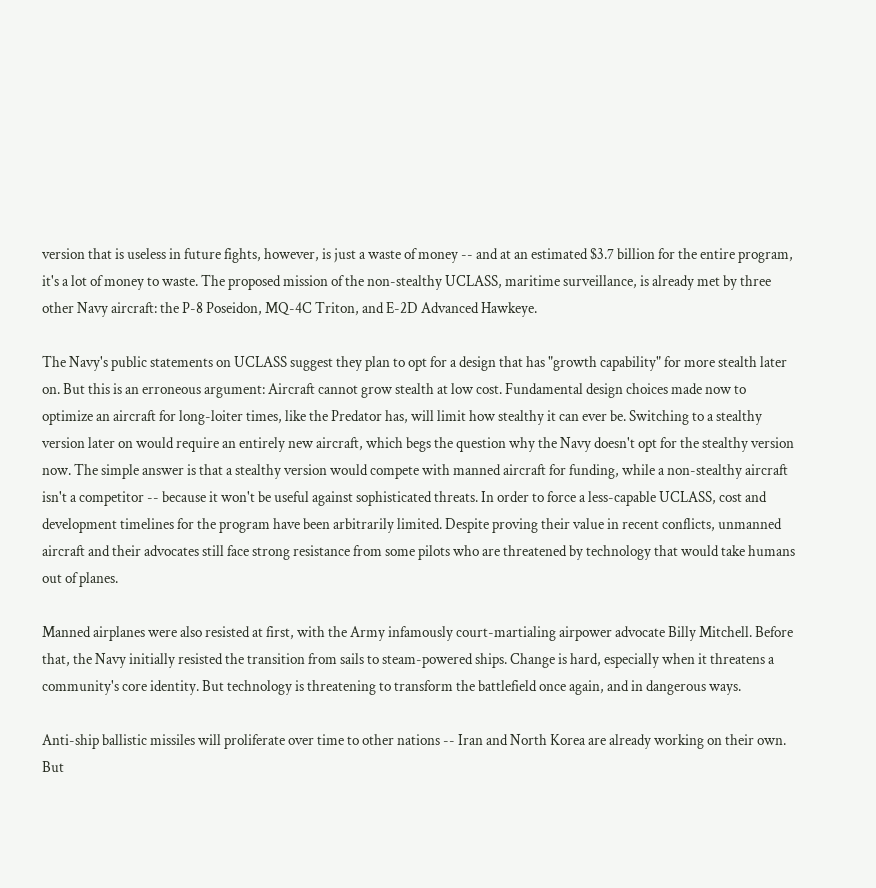version that is useless in future fights, however, is just a waste of money -- and at an estimated $3.7 billion for the entire program, it's a lot of money to waste. The proposed mission of the non-stealthy UCLASS, maritime surveillance, is already met by three other Navy aircraft: the P-8 Poseidon, MQ-4C Triton, and E-2D Advanced Hawkeye.

The Navy's public statements on UCLASS suggest they plan to opt for a design that has "growth capability" for more stealth later on. But this is an erroneous argument: Aircraft cannot grow stealth at low cost. Fundamental design choices made now to optimize an aircraft for long-loiter times, like the Predator has, will limit how stealthy it can ever be. Switching to a stealthy version later on would require an entirely new aircraft, which begs the question why the Navy doesn't opt for the stealthy version now. The simple answer is that a stealthy version would compete with manned aircraft for funding, while a non-stealthy aircraft isn't a competitor -- because it won't be useful against sophisticated threats. In order to force a less-capable UCLASS, cost and development timelines for the program have been arbitrarily limited. Despite proving their value in recent conflicts, unmanned aircraft and their advocates still face strong resistance from some pilots who are threatened by technology that would take humans out of planes.

Manned airplanes were also resisted at first, with the Army infamously court-martialing airpower advocate Billy Mitchell. Before that, the Navy initially resisted the transition from sails to steam-powered ships. Change is hard, especially when it threatens a community's core identity. But technology is threatening to transform the battlefield once again, and in dangerous ways.

Anti-ship ballistic missiles will proliferate over time to other nations -- Iran and North Korea are already working on their own. But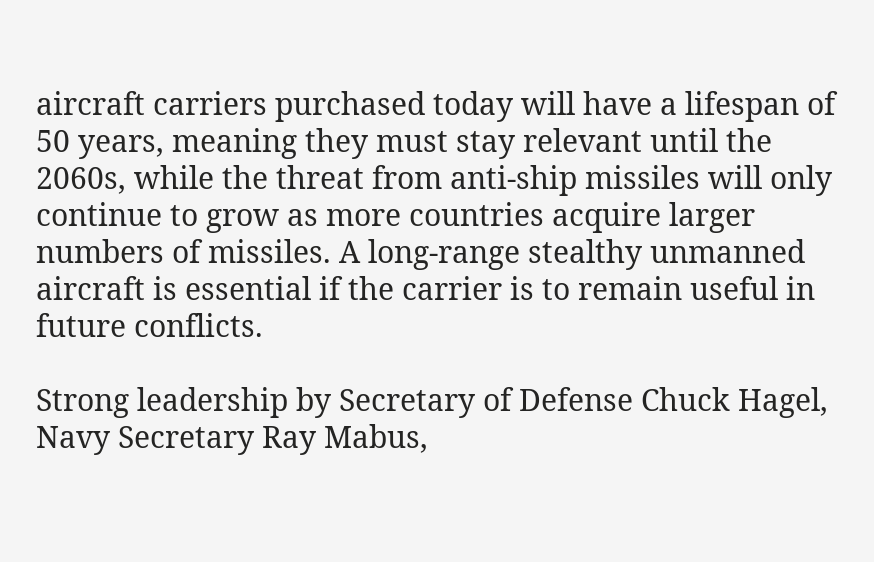aircraft carriers purchased today will have a lifespan of 50 years, meaning they must stay relevant until the 2060s, while the threat from anti-ship missiles will only continue to grow as more countries acquire larger numbers of missiles. A long-range stealthy unmanned aircraft is essential if the carrier is to remain useful in future conflicts.

Strong leadership by Secretary of Defense Chuck Hagel, Navy Secretary Ray Mabus,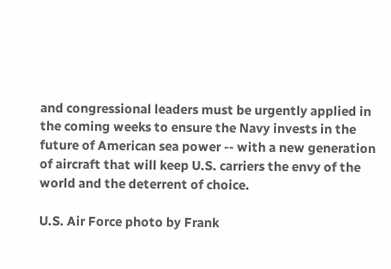and congressional leaders must be urgently applied in the coming weeks to ensure the Navy invests in the future of American sea power -- with a new generation of aircraft that will keep U.S. carriers the envy of the world and the deterrent of choice.

U.S. Air Force photo by Frank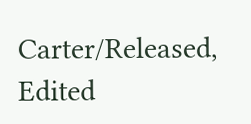Carter/Released, Edited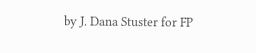by J. Dana Stuster for FP